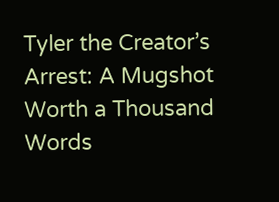Tyler the Creator’s Arrest: A Mugshot Worth a Thousand Words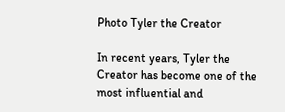Photo Tyler the Creator

In recent years, Tyler the Creator has become one of the most influential and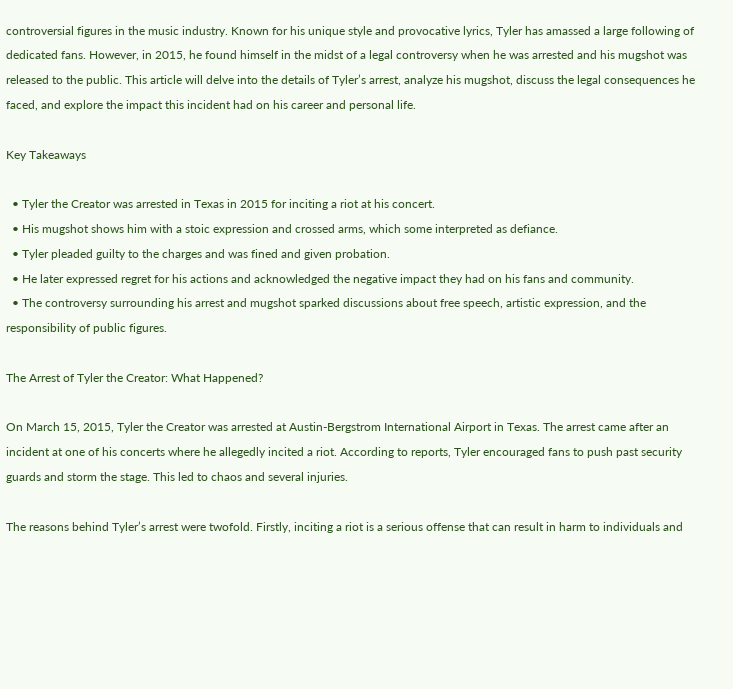controversial figures in the music industry. Known for his unique style and provocative lyrics, Tyler has amassed a large following of dedicated fans. However, in 2015, he found himself in the midst of a legal controversy when he was arrested and his mugshot was released to the public. This article will delve into the details of Tyler’s arrest, analyze his mugshot, discuss the legal consequences he faced, and explore the impact this incident had on his career and personal life.

Key Takeaways

  • Tyler the Creator was arrested in Texas in 2015 for inciting a riot at his concert.
  • His mugshot shows him with a stoic expression and crossed arms, which some interpreted as defiance.
  • Tyler pleaded guilty to the charges and was fined and given probation.
  • He later expressed regret for his actions and acknowledged the negative impact they had on his fans and community.
  • The controversy surrounding his arrest and mugshot sparked discussions about free speech, artistic expression, and the responsibility of public figures.

The Arrest of Tyler the Creator: What Happened?

On March 15, 2015, Tyler the Creator was arrested at Austin-Bergstrom International Airport in Texas. The arrest came after an incident at one of his concerts where he allegedly incited a riot. According to reports, Tyler encouraged fans to push past security guards and storm the stage. This led to chaos and several injuries.

The reasons behind Tyler’s arrest were twofold. Firstly, inciting a riot is a serious offense that can result in harm to individuals and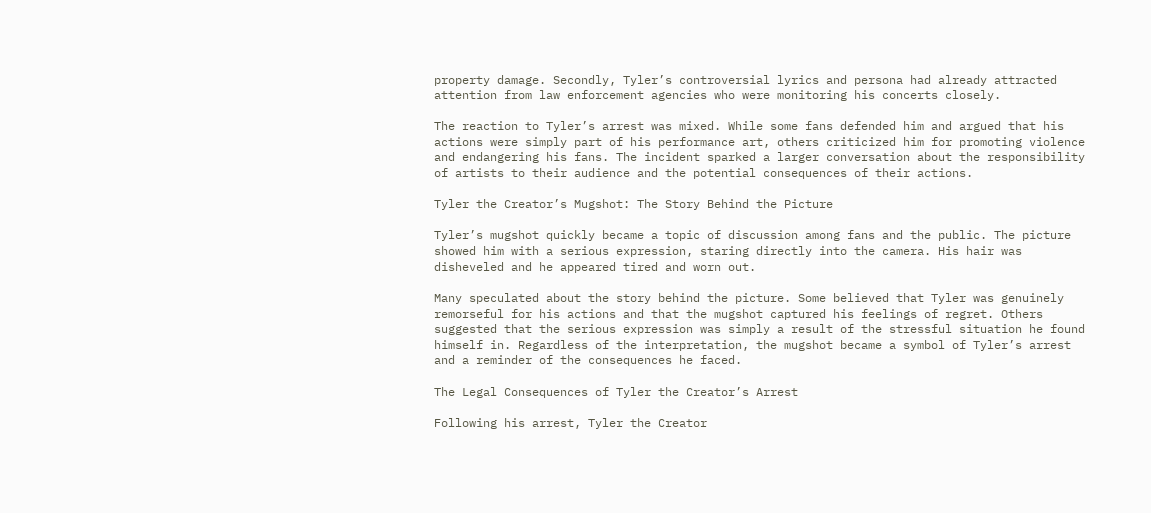property damage. Secondly, Tyler’s controversial lyrics and persona had already attracted attention from law enforcement agencies who were monitoring his concerts closely.

The reaction to Tyler’s arrest was mixed. While some fans defended him and argued that his actions were simply part of his performance art, others criticized him for promoting violence and endangering his fans. The incident sparked a larger conversation about the responsibility of artists to their audience and the potential consequences of their actions.

Tyler the Creator’s Mugshot: The Story Behind the Picture

Tyler’s mugshot quickly became a topic of discussion among fans and the public. The picture showed him with a serious expression, staring directly into the camera. His hair was disheveled and he appeared tired and worn out.

Many speculated about the story behind the picture. Some believed that Tyler was genuinely remorseful for his actions and that the mugshot captured his feelings of regret. Others suggested that the serious expression was simply a result of the stressful situation he found himself in. Regardless of the interpretation, the mugshot became a symbol of Tyler’s arrest and a reminder of the consequences he faced.

The Legal Consequences of Tyler the Creator’s Arrest

Following his arrest, Tyler the Creator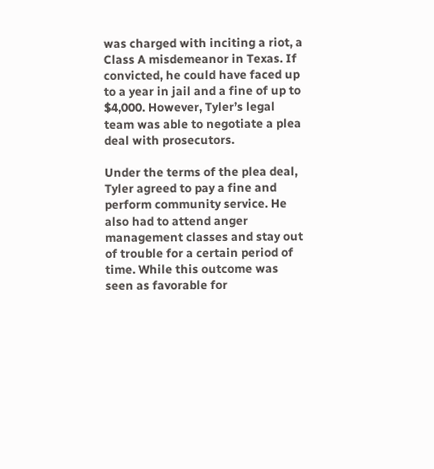was charged with inciting a riot, a Class A misdemeanor in Texas. If convicted, he could have faced up to a year in jail and a fine of up to $4,000. However, Tyler’s legal team was able to negotiate a plea deal with prosecutors.

Under the terms of the plea deal, Tyler agreed to pay a fine and perform community service. He also had to attend anger management classes and stay out of trouble for a certain period of time. While this outcome was seen as favorable for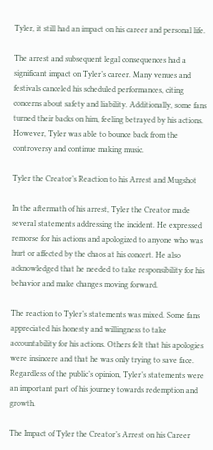Tyler, it still had an impact on his career and personal life.

The arrest and subsequent legal consequences had a significant impact on Tyler’s career. Many venues and festivals canceled his scheduled performances, citing concerns about safety and liability. Additionally, some fans turned their backs on him, feeling betrayed by his actions. However, Tyler was able to bounce back from the controversy and continue making music.

Tyler the Creator’s Reaction to his Arrest and Mugshot

In the aftermath of his arrest, Tyler the Creator made several statements addressing the incident. He expressed remorse for his actions and apologized to anyone who was hurt or affected by the chaos at his concert. He also acknowledged that he needed to take responsibility for his behavior and make changes moving forward.

The reaction to Tyler’s statements was mixed. Some fans appreciated his honesty and willingness to take accountability for his actions. Others felt that his apologies were insincere and that he was only trying to save face. Regardless of the public’s opinion, Tyler’s statements were an important part of his journey towards redemption and growth.

The Impact of Tyler the Creator’s Arrest on his Career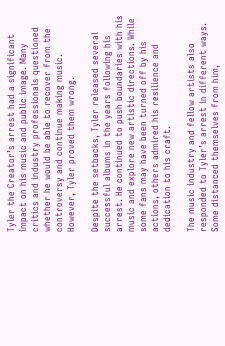Tyler the Creator’s arrest had a significant impact on his music and public image. Many critics and industry professionals questioned whether he would be able to recover from the controversy and continue making music. However, Tyler proved them wrong.

Despite the setbacks, Tyler released several successful albums in the years following his arrest. He continued to push boundaries with his music and explore new artistic directions. While some fans may have been turned off by his actions, others admired his resilience and dedication to his craft.

The music industry and fellow artists also responded to Tyler’s arrest in different ways. Some distanced themselves from him,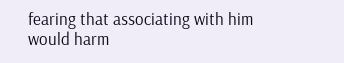fearing that associating with him would harm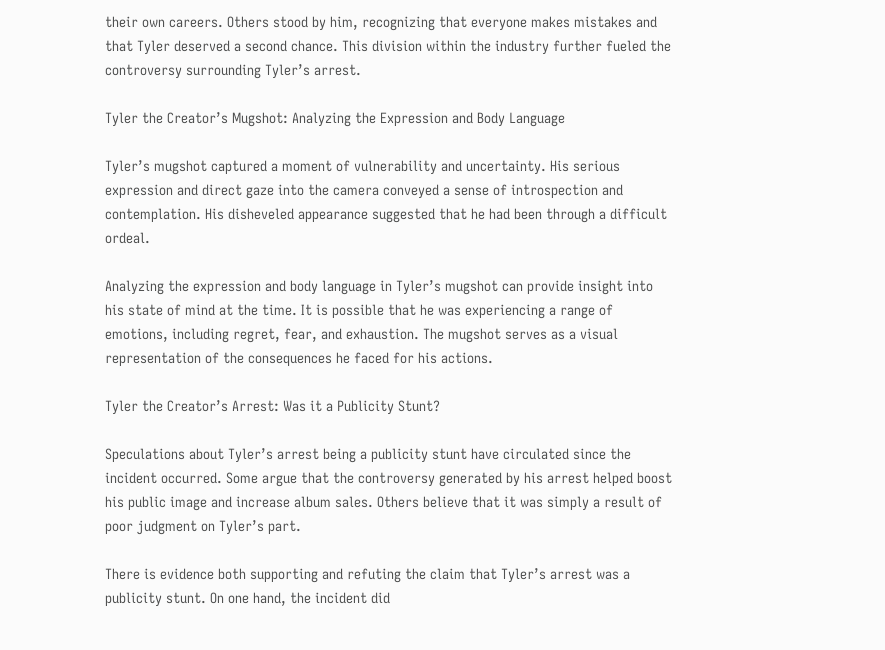their own careers. Others stood by him, recognizing that everyone makes mistakes and that Tyler deserved a second chance. This division within the industry further fueled the controversy surrounding Tyler’s arrest.

Tyler the Creator’s Mugshot: Analyzing the Expression and Body Language

Tyler’s mugshot captured a moment of vulnerability and uncertainty. His serious expression and direct gaze into the camera conveyed a sense of introspection and contemplation. His disheveled appearance suggested that he had been through a difficult ordeal.

Analyzing the expression and body language in Tyler’s mugshot can provide insight into his state of mind at the time. It is possible that he was experiencing a range of emotions, including regret, fear, and exhaustion. The mugshot serves as a visual representation of the consequences he faced for his actions.

Tyler the Creator’s Arrest: Was it a Publicity Stunt?

Speculations about Tyler’s arrest being a publicity stunt have circulated since the incident occurred. Some argue that the controversy generated by his arrest helped boost his public image and increase album sales. Others believe that it was simply a result of poor judgment on Tyler’s part.

There is evidence both supporting and refuting the claim that Tyler’s arrest was a publicity stunt. On one hand, the incident did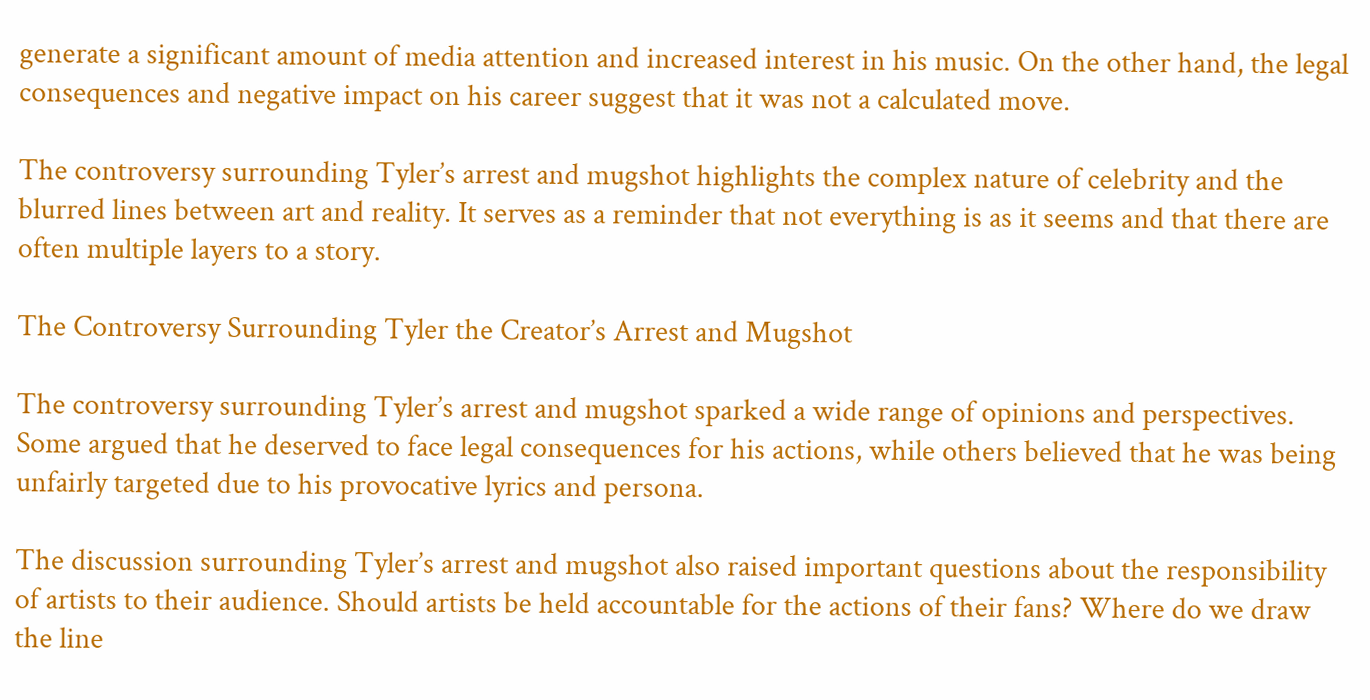generate a significant amount of media attention and increased interest in his music. On the other hand, the legal consequences and negative impact on his career suggest that it was not a calculated move.

The controversy surrounding Tyler’s arrest and mugshot highlights the complex nature of celebrity and the blurred lines between art and reality. It serves as a reminder that not everything is as it seems and that there are often multiple layers to a story.

The Controversy Surrounding Tyler the Creator’s Arrest and Mugshot

The controversy surrounding Tyler’s arrest and mugshot sparked a wide range of opinions and perspectives. Some argued that he deserved to face legal consequences for his actions, while others believed that he was being unfairly targeted due to his provocative lyrics and persona.

The discussion surrounding Tyler’s arrest and mugshot also raised important questions about the responsibility of artists to their audience. Should artists be held accountable for the actions of their fans? Where do we draw the line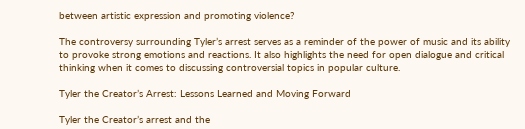between artistic expression and promoting violence?

The controversy surrounding Tyler’s arrest serves as a reminder of the power of music and its ability to provoke strong emotions and reactions. It also highlights the need for open dialogue and critical thinking when it comes to discussing controversial topics in popular culture.

Tyler the Creator’s Arrest: Lessons Learned and Moving Forward

Tyler the Creator’s arrest and the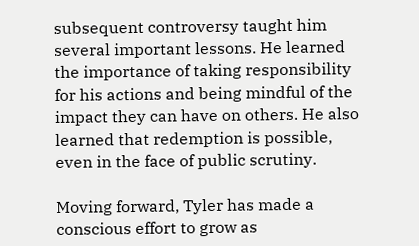subsequent controversy taught him several important lessons. He learned the importance of taking responsibility for his actions and being mindful of the impact they can have on others. He also learned that redemption is possible, even in the face of public scrutiny.

Moving forward, Tyler has made a conscious effort to grow as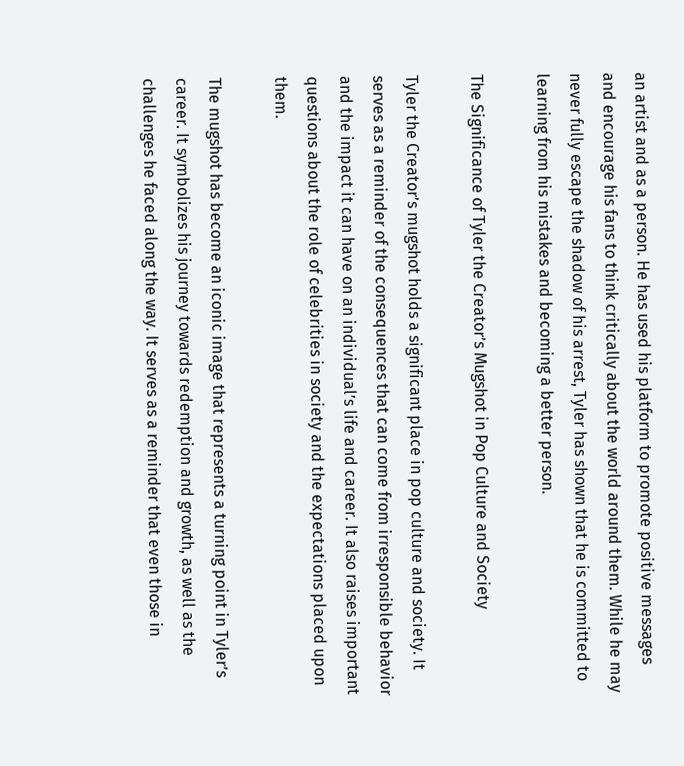an artist and as a person. He has used his platform to promote positive messages and encourage his fans to think critically about the world around them. While he may never fully escape the shadow of his arrest, Tyler has shown that he is committed to learning from his mistakes and becoming a better person.

The Significance of Tyler the Creator’s Mugshot in Pop Culture and Society

Tyler the Creator’s mugshot holds a significant place in pop culture and society. It serves as a reminder of the consequences that can come from irresponsible behavior and the impact it can have on an individual’s life and career. It also raises important questions about the role of celebrities in society and the expectations placed upon them.

The mugshot has become an iconic image that represents a turning point in Tyler’s career. It symbolizes his journey towards redemption and growth, as well as the challenges he faced along the way. It serves as a reminder that even those in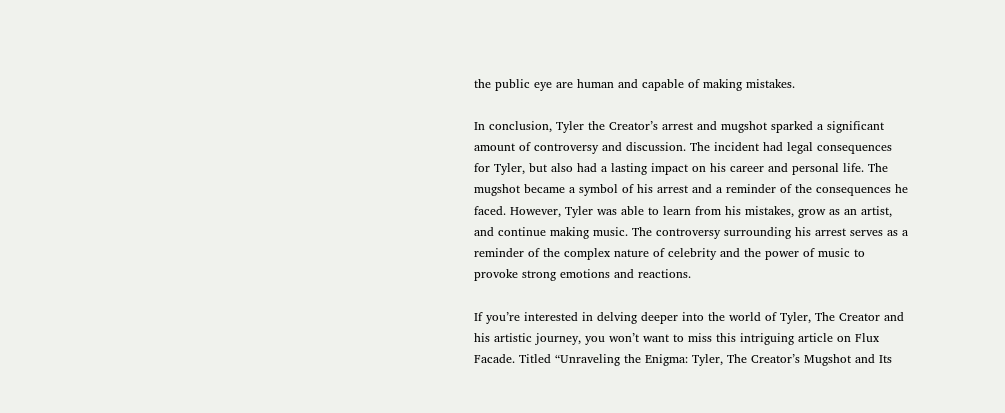the public eye are human and capable of making mistakes.

In conclusion, Tyler the Creator’s arrest and mugshot sparked a significant amount of controversy and discussion. The incident had legal consequences for Tyler, but also had a lasting impact on his career and personal life. The mugshot became a symbol of his arrest and a reminder of the consequences he faced. However, Tyler was able to learn from his mistakes, grow as an artist, and continue making music. The controversy surrounding his arrest serves as a reminder of the complex nature of celebrity and the power of music to provoke strong emotions and reactions.

If you’re interested in delving deeper into the world of Tyler, The Creator and his artistic journey, you won’t want to miss this intriguing article on Flux Facade. Titled “Unraveling the Enigma: Tyler, The Creator’s Mugshot and Its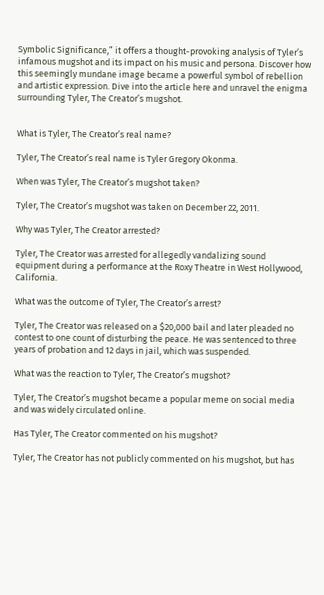Symbolic Significance,” it offers a thought-provoking analysis of Tyler’s infamous mugshot and its impact on his music and persona. Discover how this seemingly mundane image became a powerful symbol of rebellion and artistic expression. Dive into the article here and unravel the enigma surrounding Tyler, The Creator’s mugshot.


What is Tyler, The Creator’s real name?

Tyler, The Creator’s real name is Tyler Gregory Okonma.

When was Tyler, The Creator’s mugshot taken?

Tyler, The Creator’s mugshot was taken on December 22, 2011.

Why was Tyler, The Creator arrested?

Tyler, The Creator was arrested for allegedly vandalizing sound equipment during a performance at the Roxy Theatre in West Hollywood, California.

What was the outcome of Tyler, The Creator’s arrest?

Tyler, The Creator was released on a $20,000 bail and later pleaded no contest to one count of disturbing the peace. He was sentenced to three years of probation and 12 days in jail, which was suspended.

What was the reaction to Tyler, The Creator’s mugshot?

Tyler, The Creator’s mugshot became a popular meme on social media and was widely circulated online.

Has Tyler, The Creator commented on his mugshot?

Tyler, The Creator has not publicly commented on his mugshot, but has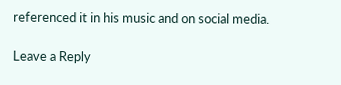referenced it in his music and on social media.

Leave a Reply